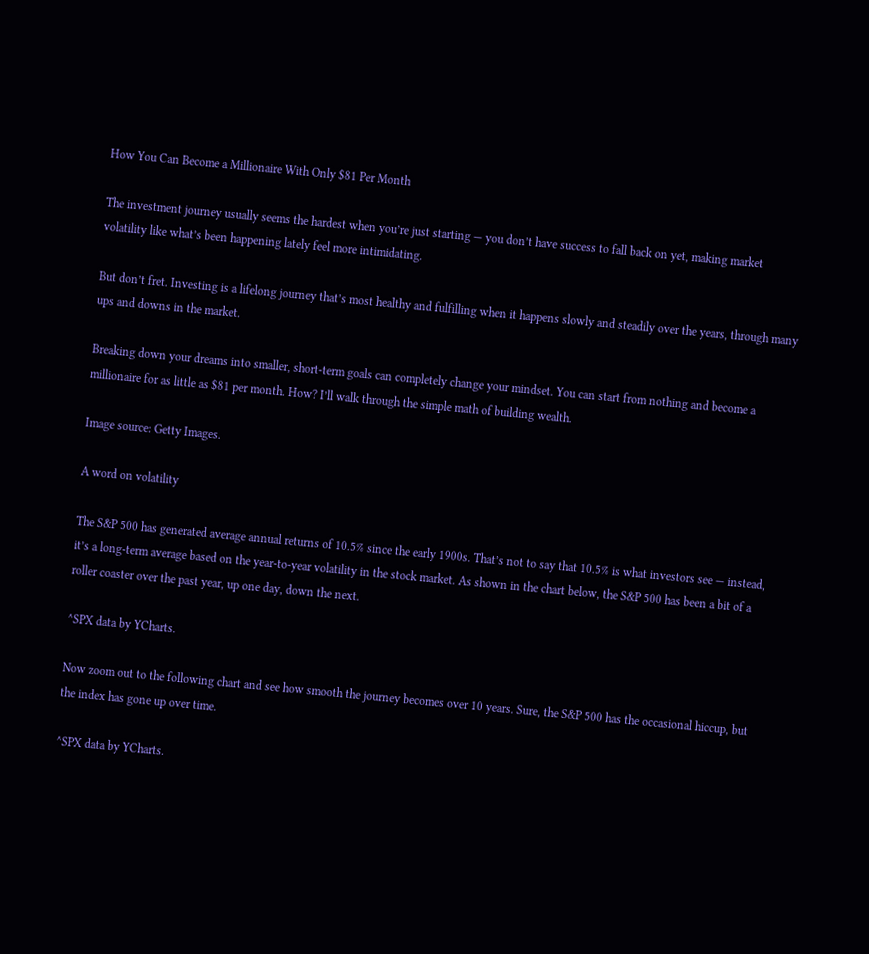How You Can Become a Millionaire With Only $81 Per Month

The investment journey usually seems the hardest when you’re just starting — you don’t have success to fall back on yet, making market volatility like what’s been happening lately feel more intimidating.

But don’t fret. Investing is a lifelong journey that’s most healthy and fulfilling when it happens slowly and steadily over the years, through many ups and downs in the market.

Breaking down your dreams into smaller, short-term goals can completely change your mindset. You can start from nothing and become a millionaire for as little as $81 per month. How? I’ll walk through the simple math of building wealth.

Image source: Getty Images.

A word on volatility

The S&P 500 has generated average annual returns of 10.5% since the early 1900s. That’s not to say that 10.5% is what investors see — instead, it’s a long-term average based on the year-to-year volatility in the stock market. As shown in the chart below, the S&P 500 has been a bit of a roller coaster over the past year, up one day, down the next.

^SPX data by YCharts.

Now zoom out to the following chart and see how smooth the journey becomes over 10 years. Sure, the S&P 500 has the occasional hiccup, but the index has gone up over time.

^SPX data by YCharts.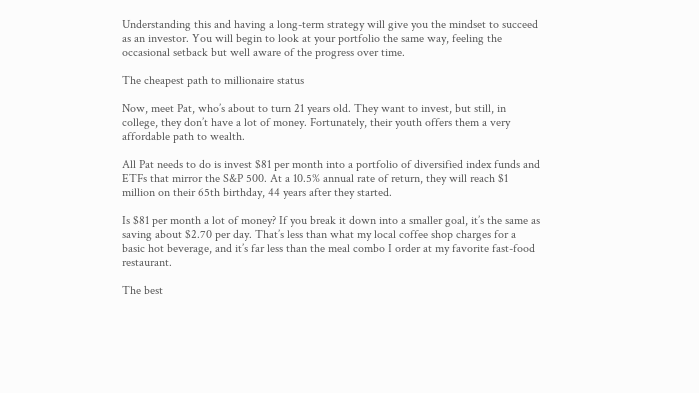Understanding this and having a long-term strategy will give you the mindset to succeed as an investor. You will begin to look at your portfolio the same way, feeling the occasional setback but well aware of the progress over time.

The cheapest path to millionaire status

Now, meet Pat, who’s about to turn 21 years old. They want to invest, but still, in college, they don’t have a lot of money. Fortunately, their youth offers them a very affordable path to wealth.

All Pat needs to do is invest $81 per month into a portfolio of diversified index funds and ETFs that mirror the S&P 500. At a 10.5% annual rate of return, they will reach $1 million on their 65th birthday, 44 years after they started.

Is $81 per month a lot of money? If you break it down into a smaller goal, it’s the same as saving about $2.70 per day. That’s less than what my local coffee shop charges for a basic hot beverage, and it’s far less than the meal combo I order at my favorite fast-food restaurant.

The best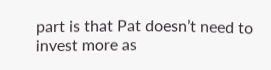part is that Pat doesn’t need to invest more as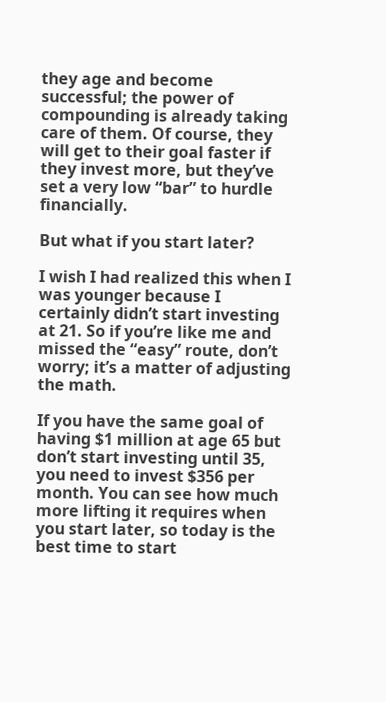they age and become successful; the power of compounding is already taking care of them. Of course, they will get to their goal faster if they invest more, but they’ve set a very low “bar” to hurdle financially.

But what if you start later?

I wish I had realized this when I was younger because I certainly didn’t start investing at 21. So if you’re like me and missed the “easy” route, don’t worry; it’s a matter of adjusting the math.

If you have the same goal of having $1 million at age 65 but don’t start investing until 35, you need to invest $356 per month. You can see how much more lifting it requires when you start later, so today is the best time to start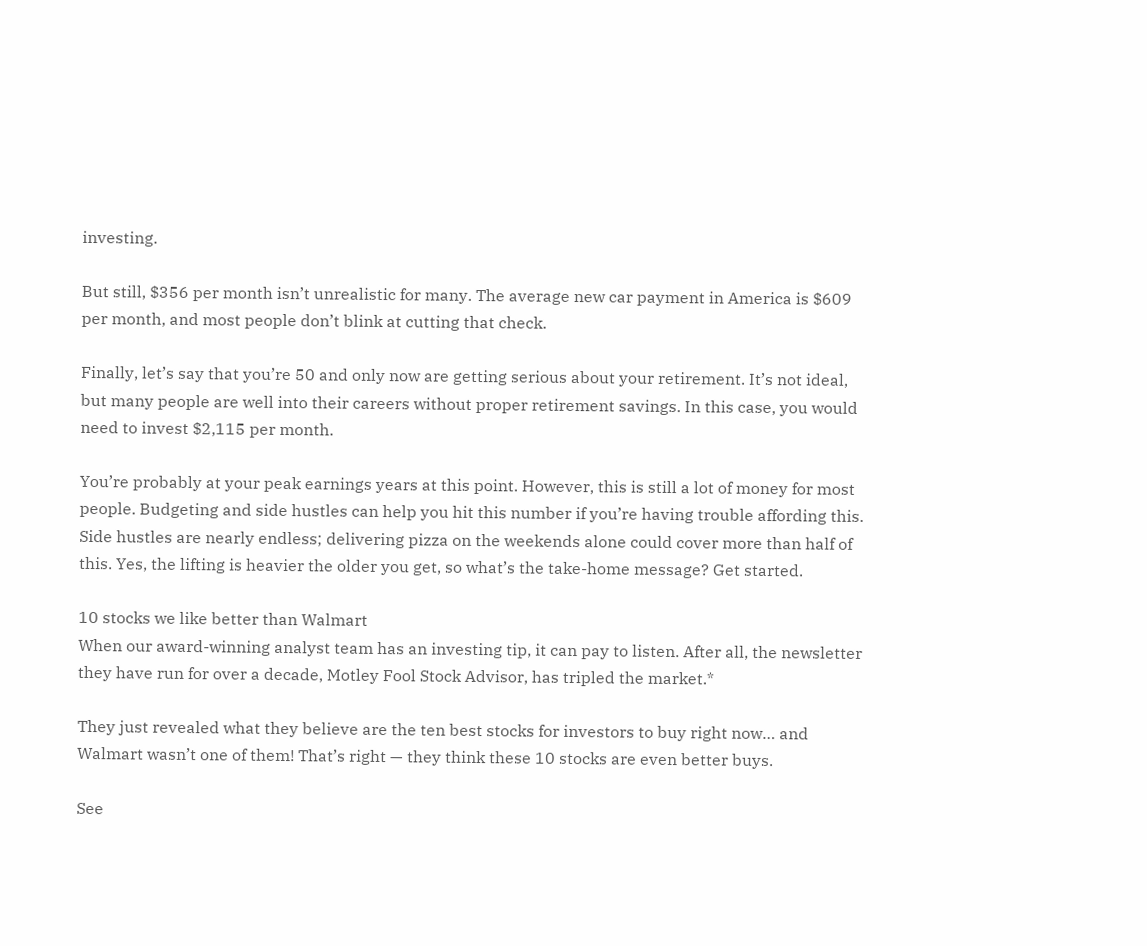investing.

But still, $356 per month isn’t unrealistic for many. The average new car payment in America is $609 per month, and most people don’t blink at cutting that check.

Finally, let’s say that you’re 50 and only now are getting serious about your retirement. It’s not ideal, but many people are well into their careers without proper retirement savings. In this case, you would need to invest $2,115 per month.

You’re probably at your peak earnings years at this point. However, this is still a lot of money for most people. Budgeting and side hustles can help you hit this number if you’re having trouble affording this. Side hustles are nearly endless; delivering pizza on the weekends alone could cover more than half of this. Yes, the lifting is heavier the older you get, so what’s the take-home message? Get started.

10 stocks we like better than Walmart
When our award-winning analyst team has an investing tip, it can pay to listen. After all, the newsletter they have run for over a decade, Motley Fool Stock Advisor, has tripled the market.*

They just revealed what they believe are the ten best stocks for investors to buy right now… and Walmart wasn’t one of them! That’s right — they think these 10 stocks are even better buys.

See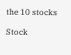the 10 stocks

Stock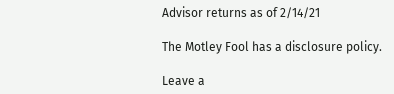Advisor returns as of 2/14/21

The Motley Fool has a disclosure policy.

Leave a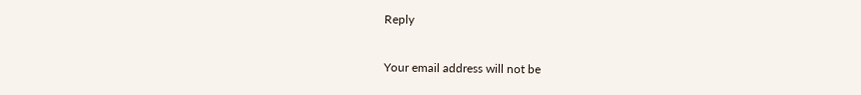Reply

Your email address will not be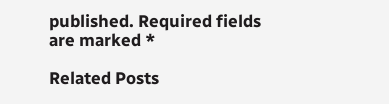published. Required fields are marked *

Related Posts